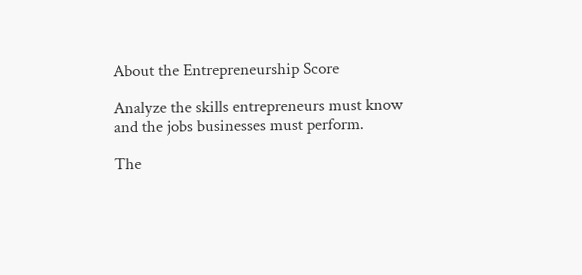About the Entrepreneurship Score

Analyze the skills entrepreneurs must know
and the jobs businesses must perform.

The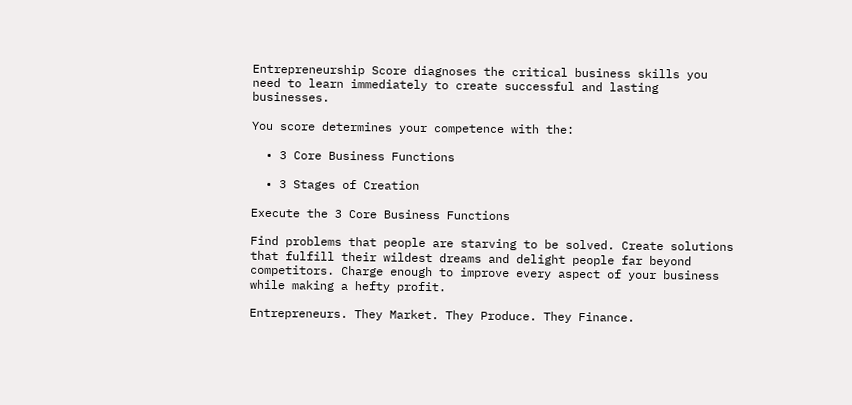Entrepreneurship Score diagnoses the critical business skills you need to learn immediately to create successful and lasting businesses.

You score determines your competence with the:

  • 3 Core Business Functions

  • 3 Stages of Creation

Execute the 3 Core Business Functions

Find problems that people are starving to be solved. Create solutions that fulfill their wildest dreams and delight people far beyond competitors. Charge enough to improve every aspect of your business while making a hefty profit.

Entrepreneurs. They Market. They Produce. They Finance.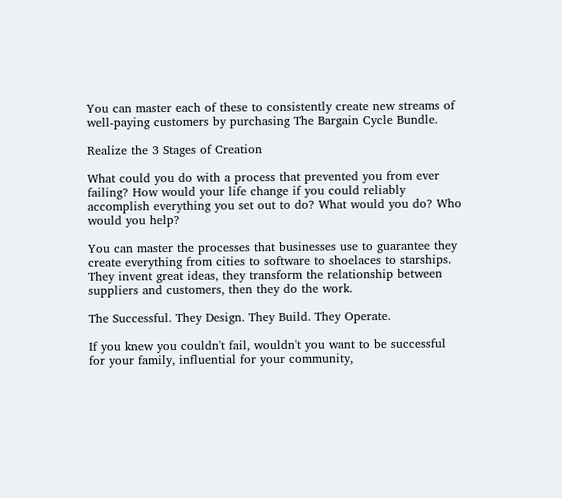You can master each of these to consistently create new streams of well-paying customers by purchasing The Bargain Cycle Bundle.

Realize the 3 Stages of Creation

What could you do with a process that prevented you from ever failing? How would your life change if you could reliably accomplish everything you set out to do? What would you do? Who would you help?

You can master the processes that businesses use to guarantee they create everything from cities to software to shoelaces to starships. They invent great ideas, they transform the relationship between suppliers and customers, then they do the work.

The Successful. They Design. They Build. They Operate.

If you knew you couldn't fail, wouldn't you want to be successful for your family, influential for your community,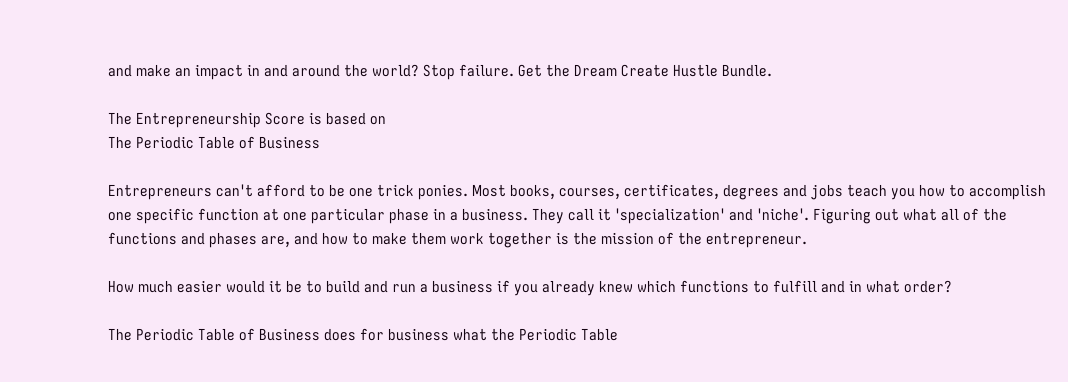and make an impact in and around the world? Stop failure. Get the Dream Create Hustle Bundle.

The Entrepreneurship Score is based on
The Periodic Table of Business

Entrepreneurs can't afford to be one trick ponies. Most books, courses, certificates, degrees and jobs teach you how to accomplish one specific function at one particular phase in a business. They call it 'specialization' and 'niche'. Figuring out what all of the functions and phases are, and how to make them work together is the mission of the entrepreneur.

How much easier would it be to build and run a business if you already knew which functions to fulfill and in what order?

The Periodic Table of Business does for business what the Periodic Table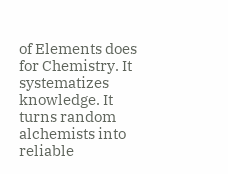of Elements does for Chemistry. It systematizes knowledge. It turns random alchemists into reliable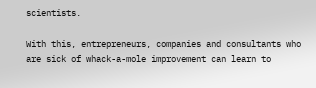scientists.

With this, entrepreneurs, companies and consultants who are sick of whack-a-mole improvement can learn to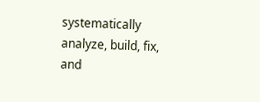systematically analyze, build, fix, and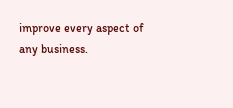improve every aspect of any business.